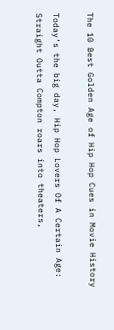The 10 Best Golden Age of Hip Hop Cues in Movie History

Today’s the big day, Hip Hop Lovers Of A Certain Age: Straight Outta Compton roars into theaters,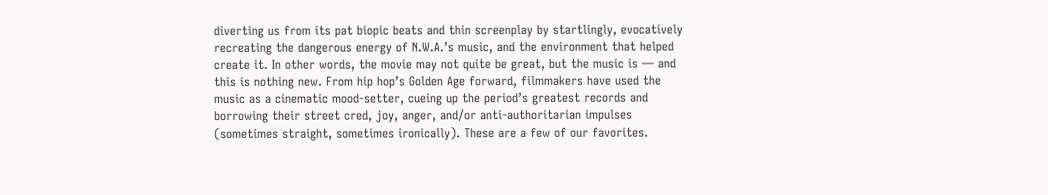diverting us from its pat biopic beats and thin screenplay by startlingly, evocatively recreating the dangerous energy of N.W.A.’s music, and the environment that helped create it. In other words, the movie may not quite be great, but the music is — and this is nothing new. From hip hop’s Golden Age forward, filmmakers have used the music as a cinematic mood-setter, cueing up the period’s greatest records and borrowing their street cred, joy, anger, and/or anti-authoritarian impulses (sometimes straight, sometimes ironically). These are a few of our favorites.